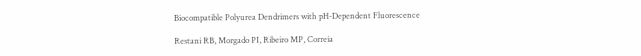Biocompatible Polyurea Dendrimers with pH-Dependent Fluorescence

Restani RB, Morgado PI, Ribeiro MP, Correia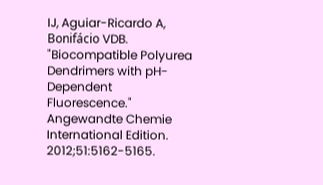IJ, Aguiar-Ricardo A, Bonifácio VDB. "Biocompatible Polyurea Dendrimers with pH-Dependent Fluorescence." Angewandte Chemie International Edition. 2012;51:5162-5165.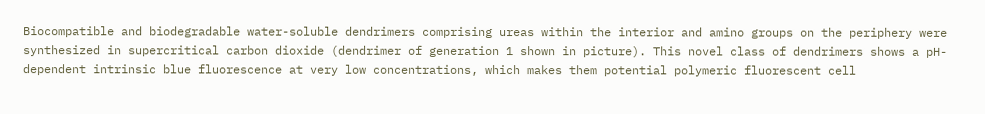Biocompatible and biodegradable water-soluble dendrimers comprising ureas within the interior and amino groups on the periphery were synthesized in supercritical carbon dioxide (dendrimer of generation 1 shown in picture). This novel class of dendrimers shows a pH-dependent intrinsic blue fluorescence at very low concentrations, which makes them potential polymeric fluorescent cell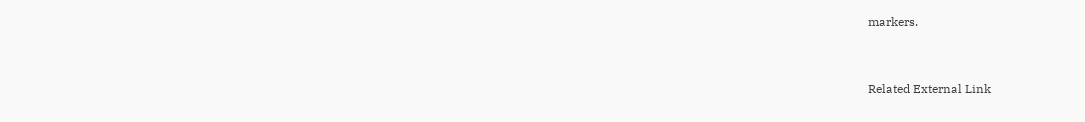markers.



Related External Link